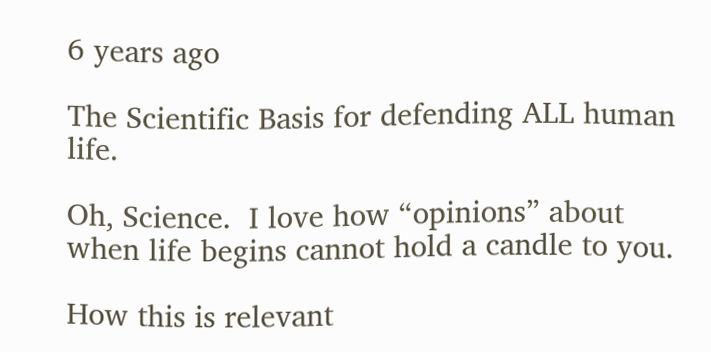6 years ago

The Scientific Basis for defending ALL human life.

Oh, Science.  I love how “opinions” about when life begins cannot hold a candle to you.

How this is relevant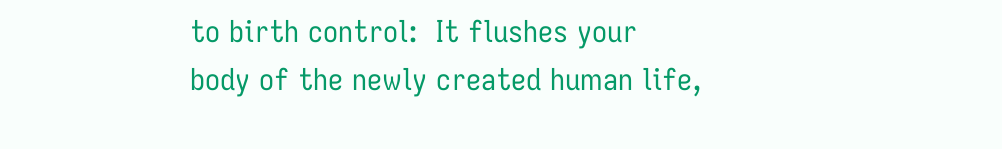to birth control:  It flushes your body of the newly created human life,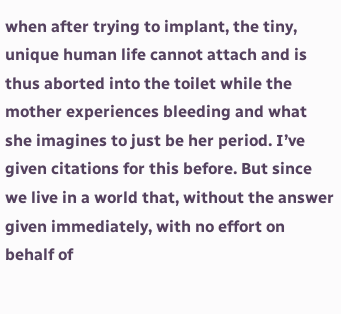when after trying to implant, the tiny, unique human life cannot attach and is thus aborted into the toilet while the mother experiences bleeding and what she imagines to just be her period. I’ve given citations for this before. But since we live in a world that, without the answer given immediately, with no effort on behalf of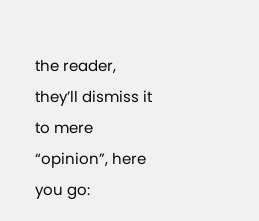the reader, they’ll dismiss it to mere “opinion”, here you go: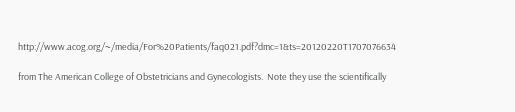http://www.acog.org/~/media/For%20Patients/faq021.pdf?dmc=1&ts=20120220T1707076634

from The American College of Obstetricians and Gynecologists.  Note they use the scientifically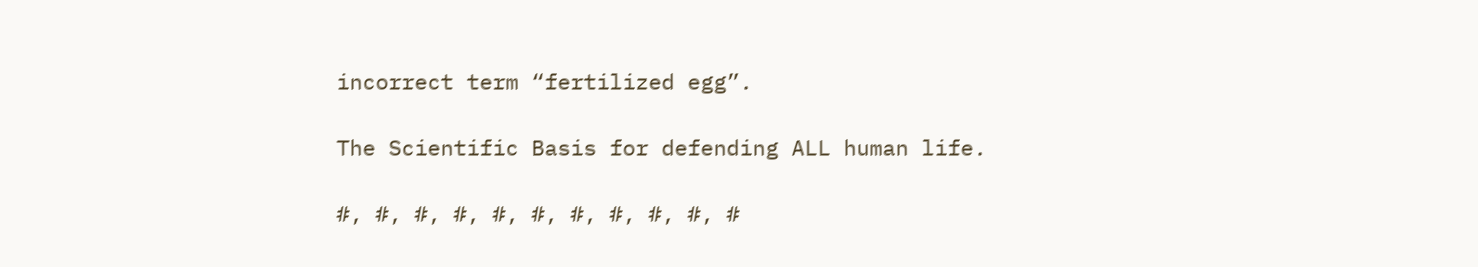incorrect term “fertilized egg”.

The Scientific Basis for defending ALL human life.

#, #, #, #, #, #, #, #, #, #, #